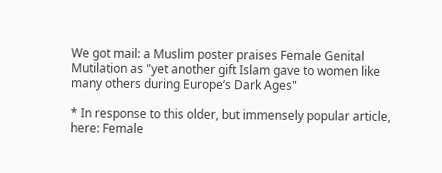We got mail: a Muslim poster praises Female Genital Mutilation as "yet another gift Islam gave to women like many others during Europe’s Dark Ages"

* In response to this older, but immensely popular article,  here: Female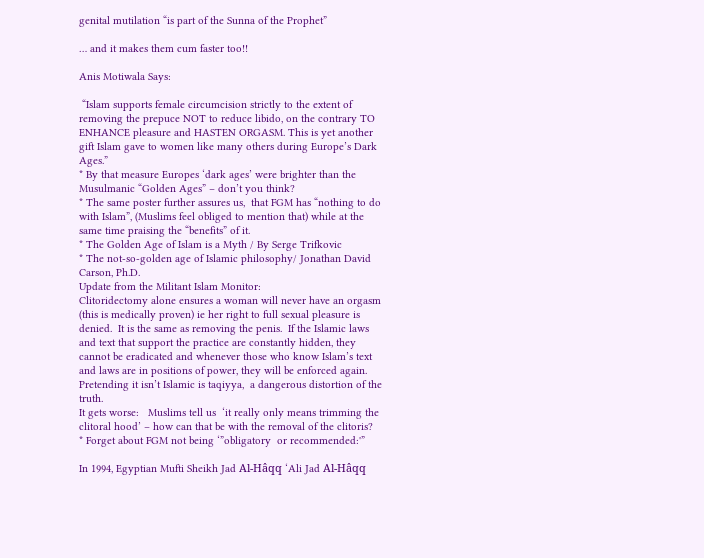genital mutilation “is part of the Sunna of the Prophet”

… and it makes them cum faster too!!

Anis Motiwala Says:

 “Islam supports female circumcision strictly to the extent of removing the prepuce NOT to reduce libido, on the contrary TO ENHANCE pleasure and HASTEN ORGASM. This is yet another gift Islam gave to women like many others during Europe’s Dark Ages.”
* By that measure Europes ‘dark ages’ were brighter than the Musulmanic “Golden Ages” – don’t you think?
* The same poster further assures us,  that FGM has “nothing to do with Islam”, (Muslims feel obliged to mention that) while at the same time praising the “benefits” of it.
* The Golden Age of Islam is a Myth / By Serge Trifkovic
* The not-so-golden age of Islamic philosophy/ Jonathan David Carson, Ph.D.
Update from the Militant Islam Monitor:
Clitoridectomy alone ensures a woman will never have an orgasm (this is medically proven) ie her right to full sexual pleasure is denied.  It is the same as removing the penis.  If the Islamic laws and text that support the practice are constantly hidden, they cannot be eradicated and whenever those who know Islam’s text and laws are in positions of power, they will be enforced again.  Pretending it isn’t Islamic is taqiyya,  a dangerous distortion of the truth.
It gets worse:   Muslims tell us  ‘it really only means trimming the clitoral hood’ – how can that be with the removal of the clitoris?
* Forget about FGM not being ‘”obligatory  or recommended:'”

In 1994, Egyptian Mufti Sheikh Jad Al-Hâqq ‘Ali Jad Al-Hâqq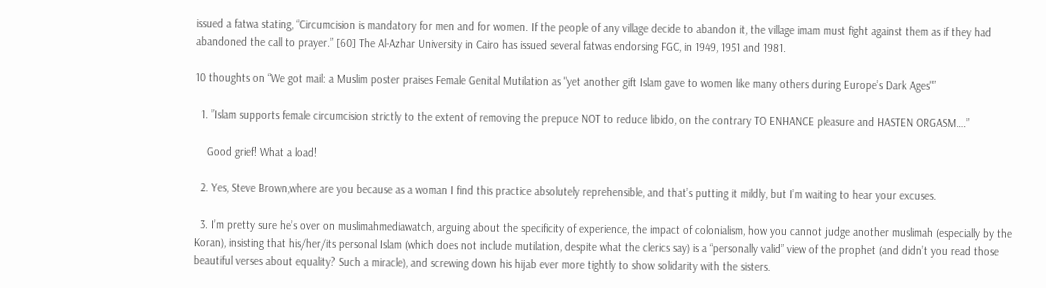issued a fatwa stating, “Circumcision is mandatory for men and for women. If the people of any village decide to abandon it, the village imam must fight against them as if they had abandoned the call to prayer.” [60] The Al-Azhar University in Cairo has issued several fatwas endorsing FGC, in 1949, 1951 and 1981.

10 thoughts on “We got mail: a Muslim poster praises Female Genital Mutilation as "yet another gift Islam gave to women like many others during Europe’s Dark Ages"”

  1. ”Islam supports female circumcision strictly to the extent of removing the prepuce NOT to reduce libido, on the contrary TO ENHANCE pleasure and HASTEN ORGASM….”

    Good grief! What a load!

  2. Yes, Steve Brown,where are you because as a woman I find this practice absolutely reprehensible, and that’s putting it mildly, but I’m waiting to hear your excuses.

  3. I’m pretty sure he’s over on muslimahmediawatch, arguing about the specificity of experience, the impact of colonialism, how you cannot judge another muslimah (especially by the Koran), insisting that his/her/its personal Islam (which does not include mutilation, despite what the clerics say) is a “personally valid” view of the prophet (and didn’t you read those beautiful verses about equality? Such a miracle), and screwing down his hijab ever more tightly to show solidarity with the sisters.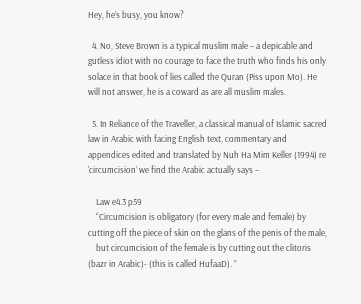Hey, he’s busy, you know?

  4. No, Steve Brown is a typical muslim male – a depicable and gutless idiot with no courage to face the truth who finds his only solace in that book of lies called the Quran (Piss upon Mo). He will not answer, he is a coward as are all muslim males.

  5. In Reliance of the Traveller, a classical manual of Islamic sacred law in Arabic with facing English text, commentary and appendices edited and translated by Nuh Ha Mim Keller (1994) re ‘circumcision’ we find the Arabic actually says –

    Law e4.3 p59
    “Circumcision is obligatory (for every male and female) by cutting off the piece of skin on the glans of the penis of the male,
    but circumcision of the female is by cutting out the clitoris (bazr in Arabic)- (this is called HufaaD). ”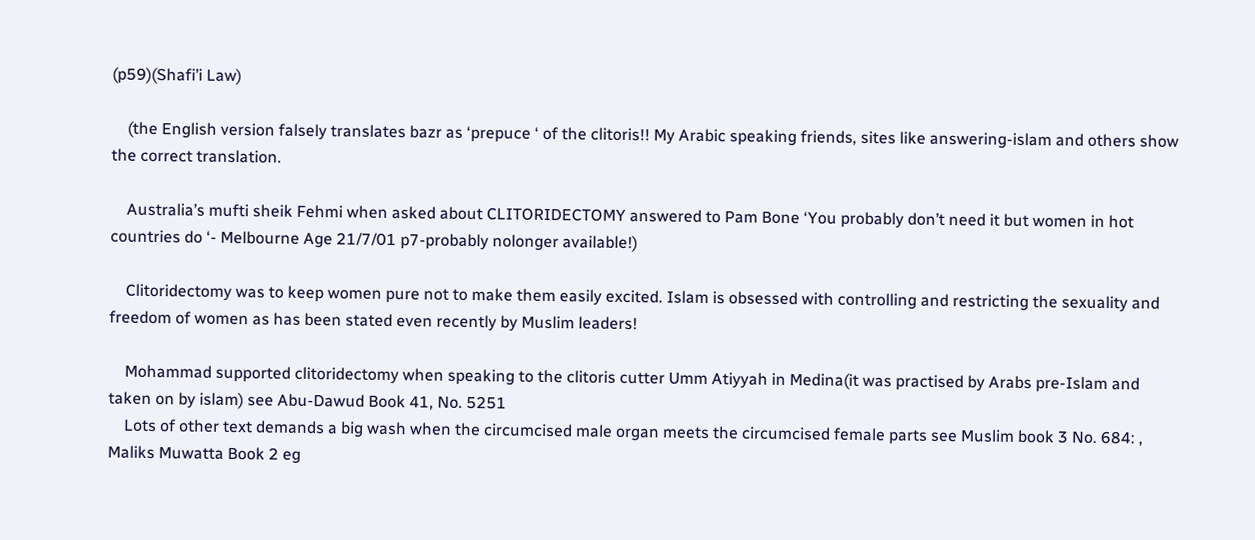(p59)(Shafi’i Law)

    (the English version falsely translates bazr as ‘prepuce ‘ of the clitoris!! My Arabic speaking friends, sites like answering-islam and others show the correct translation.

    Australia’s mufti sheik Fehmi when asked about CLITORIDECTOMY answered to Pam Bone ‘You probably don’t need it but women in hot countries do ‘- Melbourne Age 21/7/01 p7-probably nolonger available!)

    Clitoridectomy was to keep women pure not to make them easily excited. Islam is obsessed with controlling and restricting the sexuality and freedom of women as has been stated even recently by Muslim leaders!

    Mohammad supported clitoridectomy when speaking to the clitoris cutter Umm Atiyyah in Medina(it was practised by Arabs pre-Islam and taken on by islam) see Abu-Dawud Book 41, No. 5251
    Lots of other text demands a big wash when the circumcised male organ meets the circumcised female parts see Muslim book 3 No. 684: , Maliks Muwatta Book 2 eg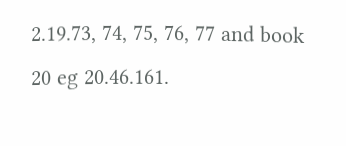2.19.73, 74, 75, 76, 77 and book 20 eg 20.46.161.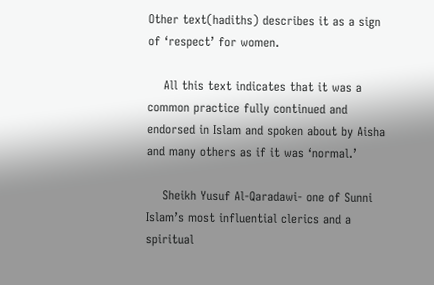Other text(hadiths) describes it as a sign of ‘respect’ for women.

    All this text indicates that it was a common practice fully continued and endorsed in Islam and spoken about by Aisha and many others as if it was ‘normal.’

    Sheikh Yusuf Al-Qaradawi- one of Sunni Islam’s most influential clerics and a spiritual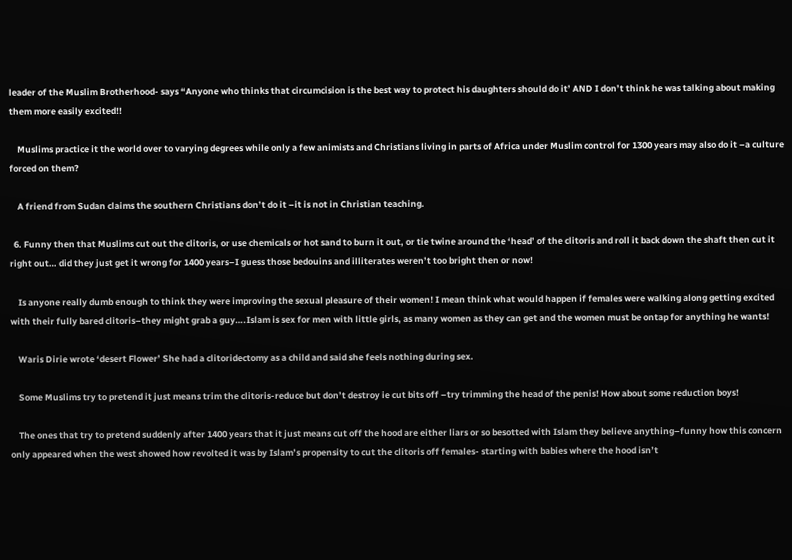leader of the Muslim Brotherhood- says “Anyone who thinks that circumcision is the best way to protect his daughters should do it’ AND I don’t think he was talking about making them more easily excited!!

    Muslims practice it the world over to varying degrees while only a few animists and Christians living in parts of Africa under Muslim control for 1300 years may also do it –a culture forced on them?

    A friend from Sudan claims the southern Christians don’t do it –it is not in Christian teaching.

  6. Funny then that Muslims cut out the clitoris, or use chemicals or hot sand to burn it out, or tie twine around the ‘head’ of the clitoris and roll it back down the shaft then cut it right out… did they just get it wrong for 1400 years–I guess those bedouins and illiterates weren’t too bright then or now!

    Is anyone really dumb enough to think they were improving the sexual pleasure of their women! I mean think what would happen if females were walking along getting excited with their fully bared clitoris–they might grab a guy….Islam is sex for men with little girls, as many women as they can get and the women must be ontap for anything he wants!

    Waris Dirie wrote ‘desert Flower’ She had a clitoridectomy as a child and said she feels nothing during sex.

    Some Muslims try to pretend it just means trim the clitoris-reduce but don’t destroy ie cut bits off –try trimming the head of the penis! How about some reduction boys!

    The ones that try to pretend suddenly after 1400 years that it just means cut off the hood are either liars or so besotted with Islam they believe anything–funny how this concern only appeared when the west showed how revolted it was by Islam’s propensity to cut the clitoris off females- starting with babies where the hood isn’t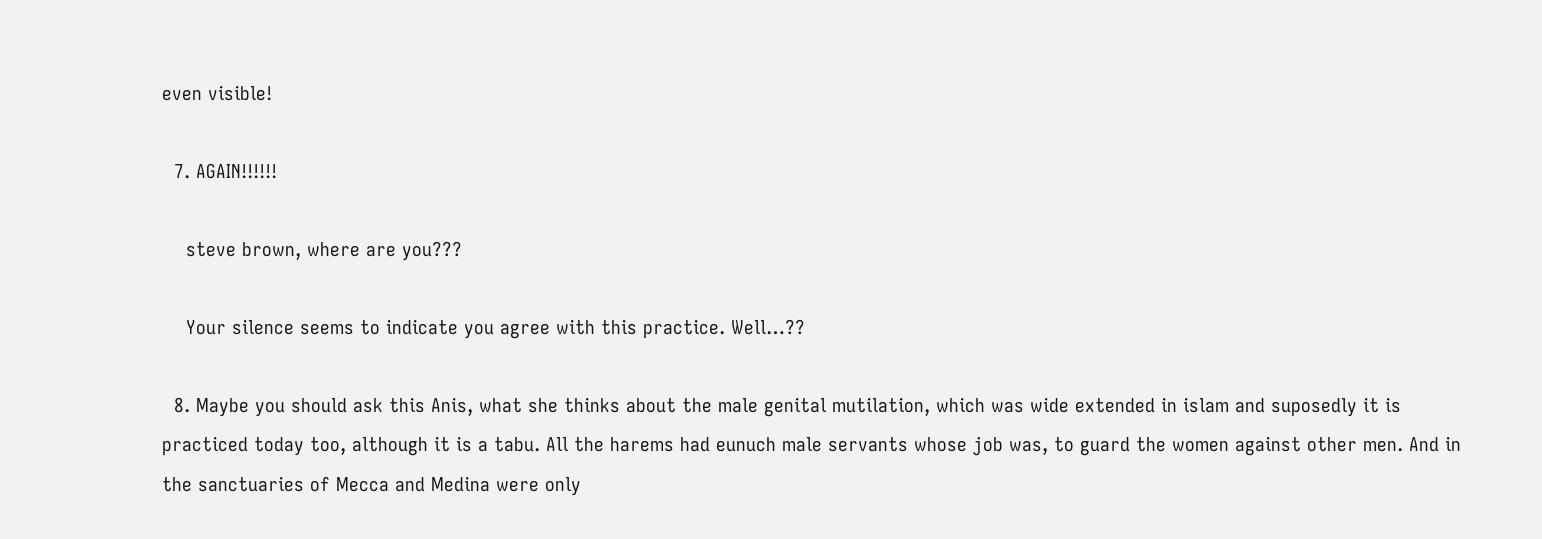even visible!

  7. AGAIN!!!!!!

    steve brown, where are you???

    Your silence seems to indicate you agree with this practice. Well…??

  8. Maybe you should ask this Anis, what she thinks about the male genital mutilation, which was wide extended in islam and suposedly it is practiced today too, although it is a tabu. All the harems had eunuch male servants whose job was, to guard the women against other men. And in the sanctuaries of Mecca and Medina were only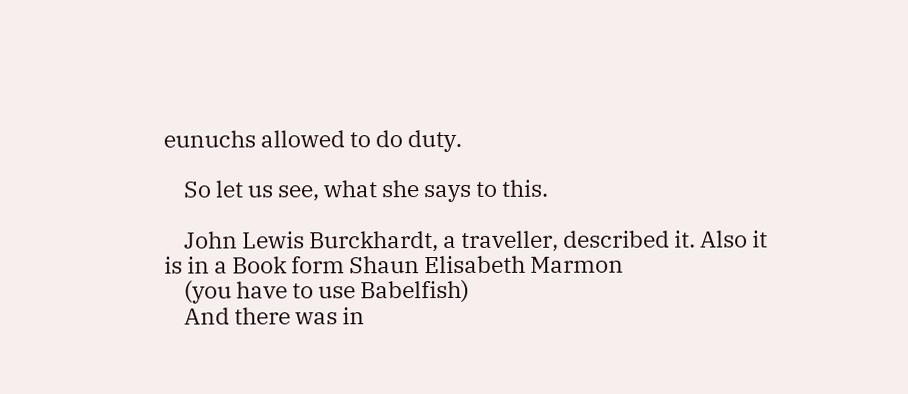eunuchs allowed to do duty.

    So let us see, what she says to this.

    John Lewis Burckhardt, a traveller, described it. Also it is in a Book form Shaun Elisabeth Marmon
    (you have to use Babelfish)
    And there was in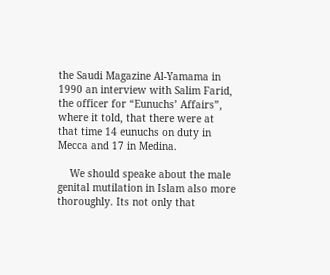the Saudi Magazine Al-Yamama in 1990 an interview with Salim Farid, the officer for “Eunuchs’ Affairs”, where it told, that there were at that time 14 eunuchs on duty in Mecca and 17 in Medina.

    We should speake about the male genital mutilation in Islam also more thoroughly. Its not only that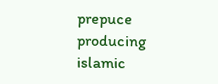prepuce producing islamic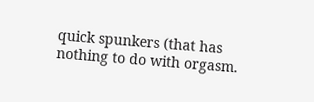quick spunkers (that has nothing to do with orgasm.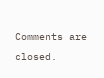Comments are closed.